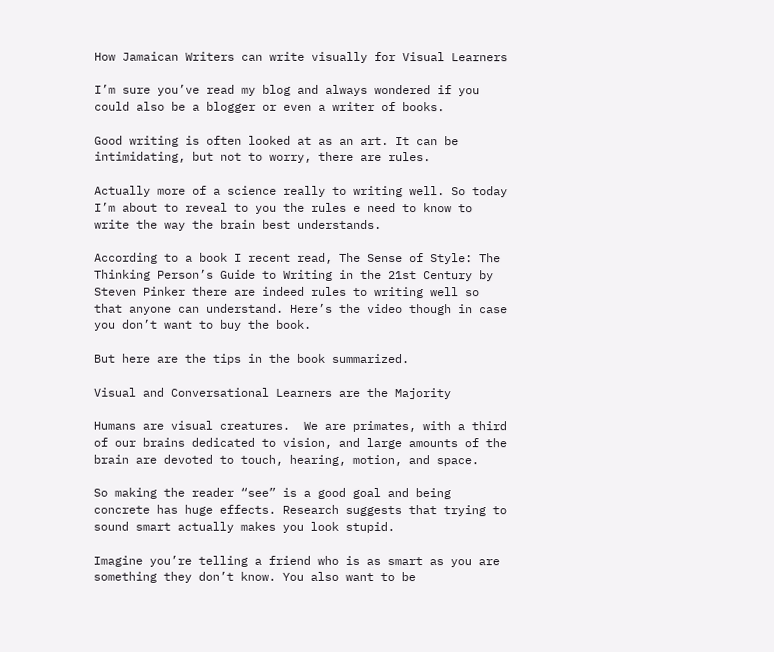How Jamaican Writers can write visually for Visual Learners

I’m sure you’ve read my blog and always wondered if you could also be a blogger or even a writer of books.

Good writing is often looked at as an art. It can be intimidating, but not to worry, there are rules.

Actually more of a science really to writing well. So today I’m about to reveal to you the rules e need to know to write the way the brain best understands.

According to a book I recent read, The Sense of Style: The Thinking Person’s Guide to Writing in the 21st Century by Steven Pinker there are indeed rules to writing well so that anyone can understand. Here’s the video though in case you don’t want to buy the book.

But here are the tips in the book summarized.

Visual and Conversational Learners are the Majority

Humans are visual creatures.  We are primates, with a third of our brains dedicated to vision, and large amounts of the brain are devoted to touch, hearing, motion, and space.

So making the reader “see” is a good goal and being concrete has huge effects. Research suggests that trying to sound smart actually makes you look stupid.

Imagine you’re telling a friend who is as smart as you are something they don’t know. You also want to be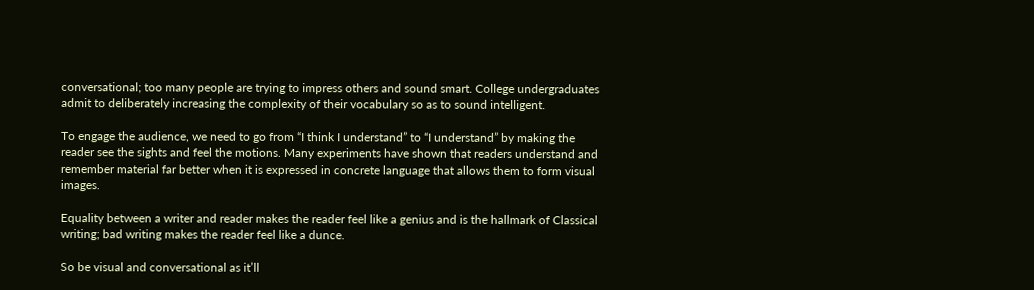conversational; too many people are trying to impress others and sound smart. College undergraduates admit to deliberately increasing the complexity of their vocabulary so as to sound intelligent.

To engage the audience, we need to go from “I think I understand” to “I understand” by making the reader see the sights and feel the motions. Many experiments have shown that readers understand and remember material far better when it is expressed in concrete language that allows them to form visual images.

Equality between a writer and reader makes the reader feel like a genius and is the hallmark of Classical writing; bad writing makes the reader feel like a dunce.

So be visual and conversational as it’ll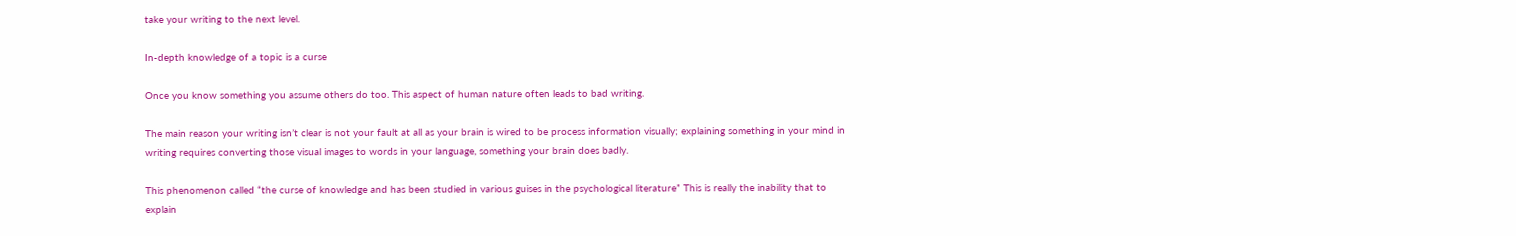take your writing to the next level.

In-depth knowledge of a topic is a curse

Once you know something you assume others do too. This aspect of human nature often leads to bad writing.

The main reason your writing isn’t clear is not your fault at all as your brain is wired to be process information visually; explaining something in your mind in writing requires converting those visual images to words in your language, something your brain does badly.

This phenomenon called “the curse of knowledge and has been studied in various guises in the psychological literature” This is really the inability that to explain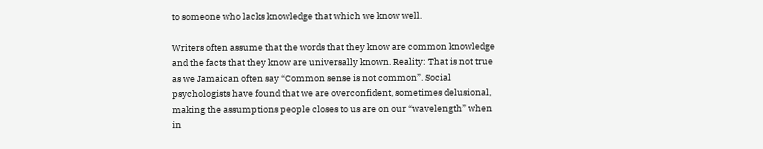to someone who lacks knowledge that which we know well.

Writers often assume that the words that they know are common knowledge and the facts that they know are universally known. Reality: That is not true as we Jamaican often say “Common sense is not common”. Social psychologists have found that we are overconfident, sometimes delusional, making the assumptions people closes to us are on our “wavelength” when in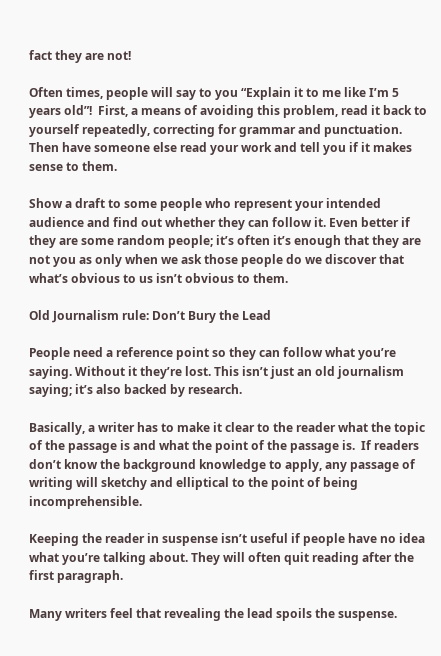fact they are not!

Often times, people will say to you “Explain it to me like I’m 5 years old”!  First, a means of avoiding this problem, read it back to yourself repeatedly, correcting for grammar and punctuation. Then have someone else read your work and tell you if it makes sense to them.

Show a draft to some people who represent your intended audience and find out whether they can follow it. Even better if they are some random people; it’s often it’s enough that they are not you as only when we ask those people do we discover that what’s obvious to us isn’t obvious to them.

Old Journalism rule: Don’t Bury the Lead

People need a reference point so they can follow what you’re saying. Without it they’re lost. This isn’t just an old journalism saying; it’s also backed by research.

Basically, a writer has to make it clear to the reader what the topic of the passage is and what the point of the passage is.  If readers don’t know the background knowledge to apply, any passage of writing will sketchy and elliptical to the point of being incomprehensible.

Keeping the reader in suspense isn’t useful if people have no idea what you’re talking about. They will often quit reading after the first paragraph.

Many writers feel that revealing the lead spoils the suspense.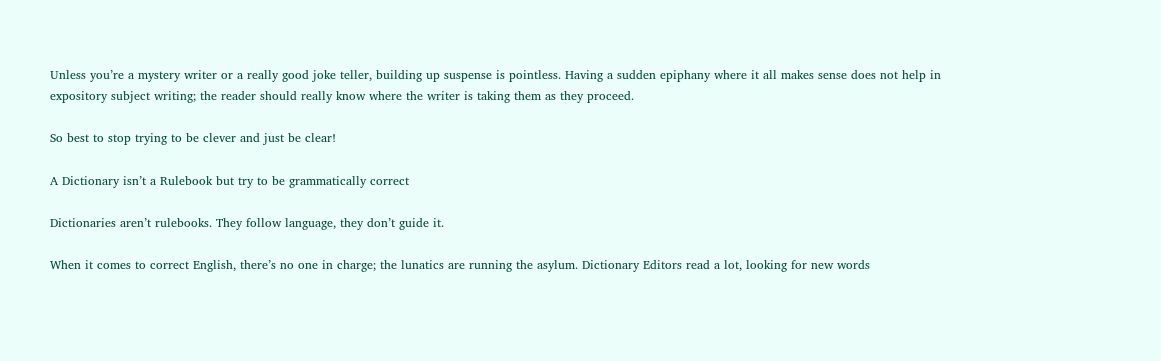Unless you’re a mystery writer or a really good joke teller, building up suspense is pointless. Having a sudden epiphany where it all makes sense does not help in expository subject writing; the reader should really know where the writer is taking them as they proceed.

So best to stop trying to be clever and just be clear!

A Dictionary isn’t a Rulebook but try to be grammatically correct

Dictionaries aren’t rulebooks. They follow language, they don’t guide it.

When it comes to correct English, there’s no one in charge; the lunatics are running the asylum. Dictionary Editors read a lot, looking for new words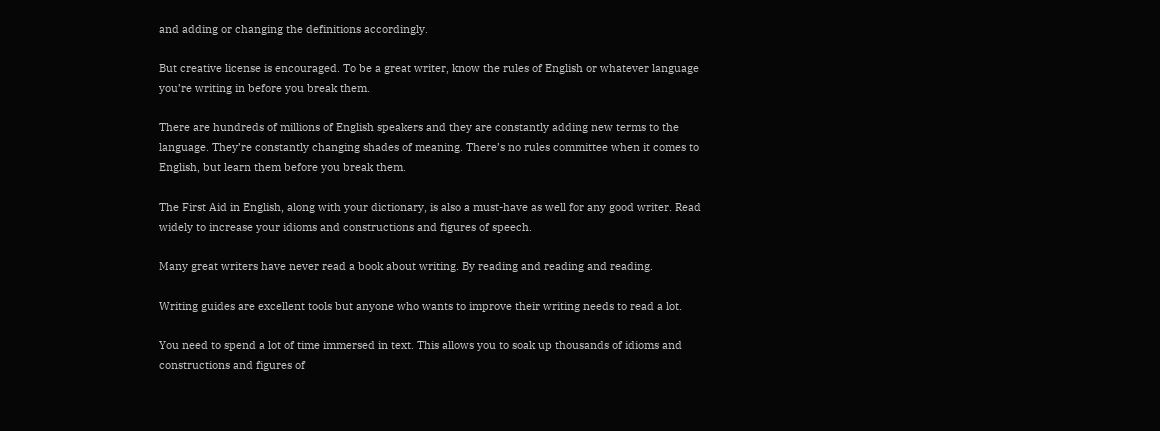and adding or changing the definitions accordingly.

But creative license is encouraged. To be a great writer, know the rules of English or whatever language you’re writing in before you break them.

There are hundreds of millions of English speakers and they are constantly adding new terms to the language. They’re constantly changing shades of meaning. There’s no rules committee when it comes to English, but learn them before you break them.

The First Aid in English, along with your dictionary, is also a must-have as well for any good writer. Read widely to increase your idioms and constructions and figures of speech.

Many great writers have never read a book about writing. By reading and reading and reading.

Writing guides are excellent tools but anyone who wants to improve their writing needs to read a lot.

You need to spend a lot of time immersed in text. This allows you to soak up thousands of idioms and constructions and figures of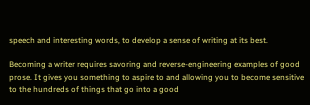speech and interesting words, to develop a sense of writing at its best.

Becoming a writer requires savoring and reverse-engineering examples of good prose. It gives you something to aspire to and allowing you to become sensitive to the hundreds of things that go into a good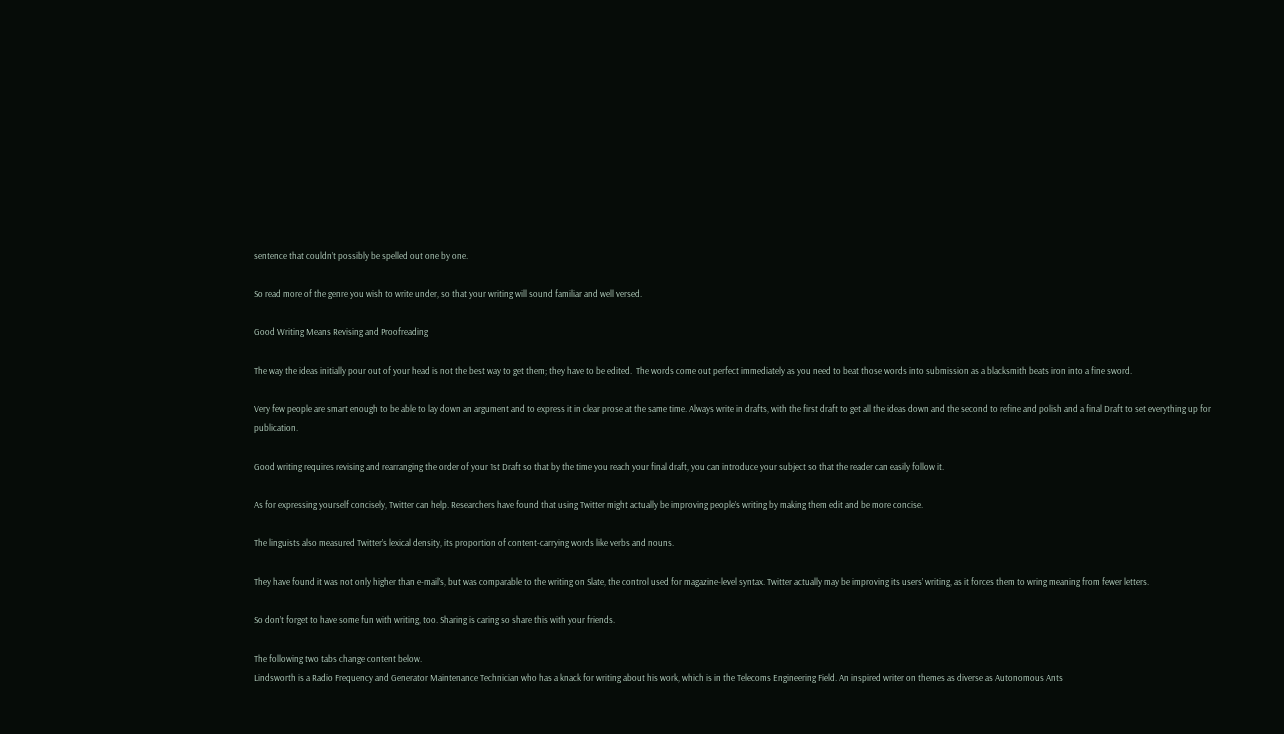sentence that couldn’t possibly be spelled out one by one.

So read more of the genre you wish to write under, so that your writing will sound familiar and well versed.

Good Writing Means Revising and Proofreading

The way the ideas initially pour out of your head is not the best way to get them; they have to be edited.  The words come out perfect immediately as you need to beat those words into submission as a blacksmith beats iron into a fine sword.

Very few people are smart enough to be able to lay down an argument and to express it in clear prose at the same time. Always write in drafts, with the first draft to get all the ideas down and the second to refine and polish and a final Draft to set everything up for publication.

Good writing requires revising and rearranging the order of your 1st Draft so that by the time you reach your final draft, you can introduce your subject so that the reader can easily follow it.

As for expressing yourself concisely, Twitter can help. Researchers have found that using Twitter might actually be improving people’s writing by making them edit and be more concise.

The linguists also measured Twitter’s lexical density, its proportion of content-carrying words like verbs and nouns.

They have found it was not only higher than e-mail’s, but was comparable to the writing on Slate, the control used for magazine-level syntax. Twitter actually may be improving its users’ writing, as it forces them to wring meaning from fewer letters.

So don’t forget to have some fun with writing, too. Sharing is caring so share this with your friends.

The following two tabs change content below.
Lindsworth is a Radio Frequency and Generator Maintenance Technician who has a knack for writing about his work, which is in the Telecoms Engineering Field. An inspired writer on themes as diverse as Autonomous Ants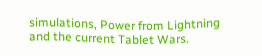simulations, Power from Lightning and the current Tablet Wars.